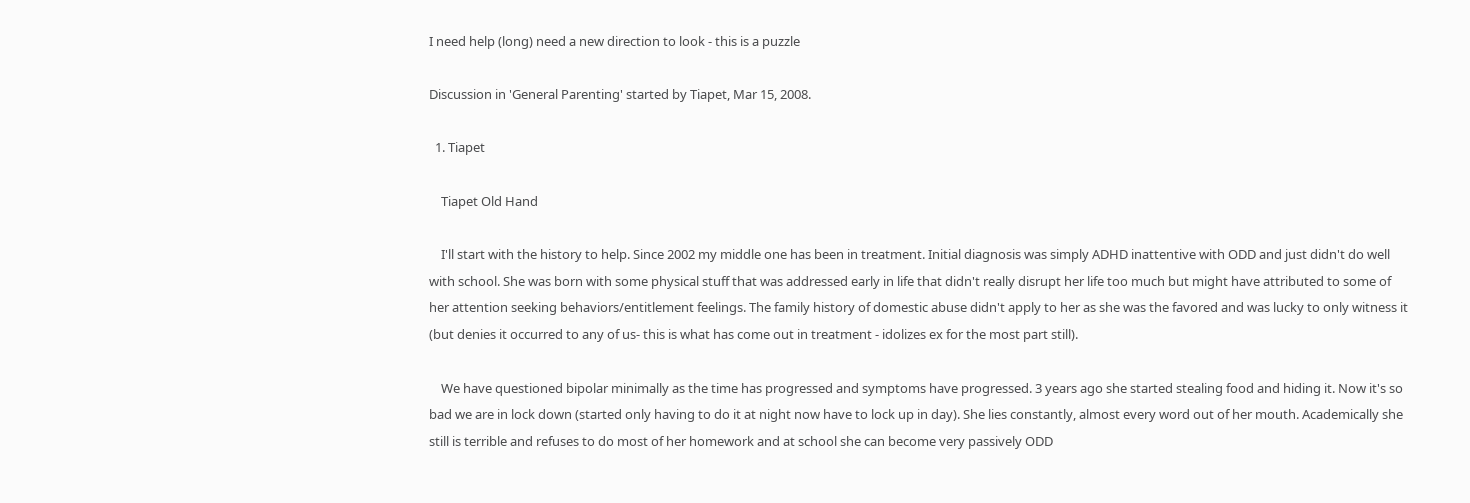I need help (long) need a new direction to look - this is a puzzle

Discussion in 'General Parenting' started by Tiapet, Mar 15, 2008.

  1. Tiapet

    Tiapet Old Hand

    I'll start with the history to help. Since 2002 my middle one has been in treatment. Initial diagnosis was simply ADHD inattentive with ODD and just didn't do well with school. She was born with some physical stuff that was addressed early in life that didn't really disrupt her life too much but might have attributed to some of her attention seeking behaviors/entitlement feelings. The family history of domestic abuse didn't apply to her as she was the favored and was lucky to only witness it (but denies it occurred to any of us- this is what has come out in treatment - idolizes ex for the most part still).

    We have questioned bipolar minimally as the time has progressed and symptoms have progressed. 3 years ago she started stealing food and hiding it. Now it's so bad we are in lock down (started only having to do it at night now have to lock up in day). She lies constantly, almost every word out of her mouth. Academically she still is terrible and refuses to do most of her homework and at school she can become very passively ODD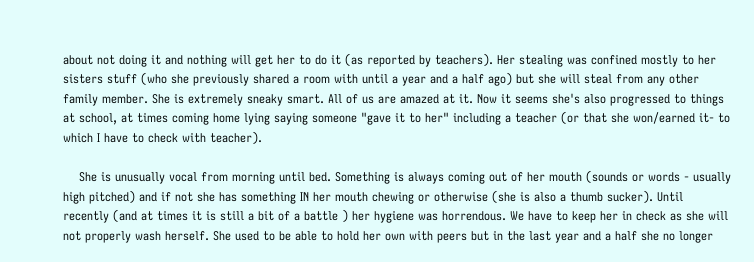about not doing it and nothing will get her to do it (as reported by teachers). Her stealing was confined mostly to her sisters stuff (who she previously shared a room with until a year and a half ago) but she will steal from any other family member. She is extremely sneaky smart. All of us are amazed at it. Now it seems she's also progressed to things at school, at times coming home lying saying someone "gave it to her" including a teacher (or that she won/earned it- to which I have to check with teacher).

    She is unusually vocal from morning until bed. Something is always coming out of her mouth (sounds or words - usually high pitched) and if not she has something IN her mouth chewing or otherwise (she is also a thumb sucker). Until recently (and at times it is still a bit of a battle ) her hygiene was horrendous. We have to keep her in check as she will not properly wash herself. She used to be able to hold her own with peers but in the last year and a half she no longer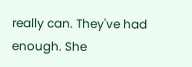really can. They've had enough. She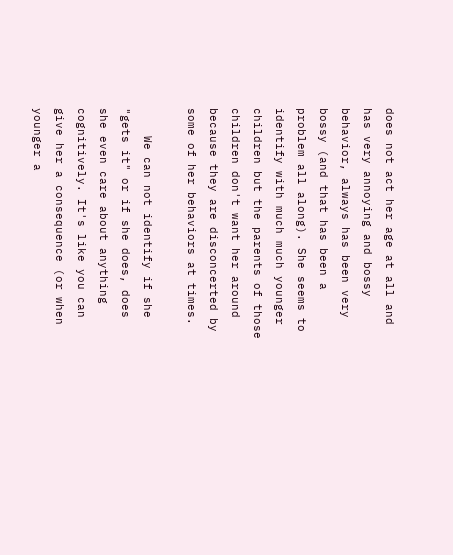does not act her age at all and has very annoying and bossy behavior, always has been very bossy (and that has been a problem all along). She seems to identify with much much younger children but the parents of those children don't want her around because they are disconcerted by some of her behaviors at times.

    We can not identify if she "gets it" or if she does, does she even care about anything cognitively. It's like you can give her a consequence (or when younger a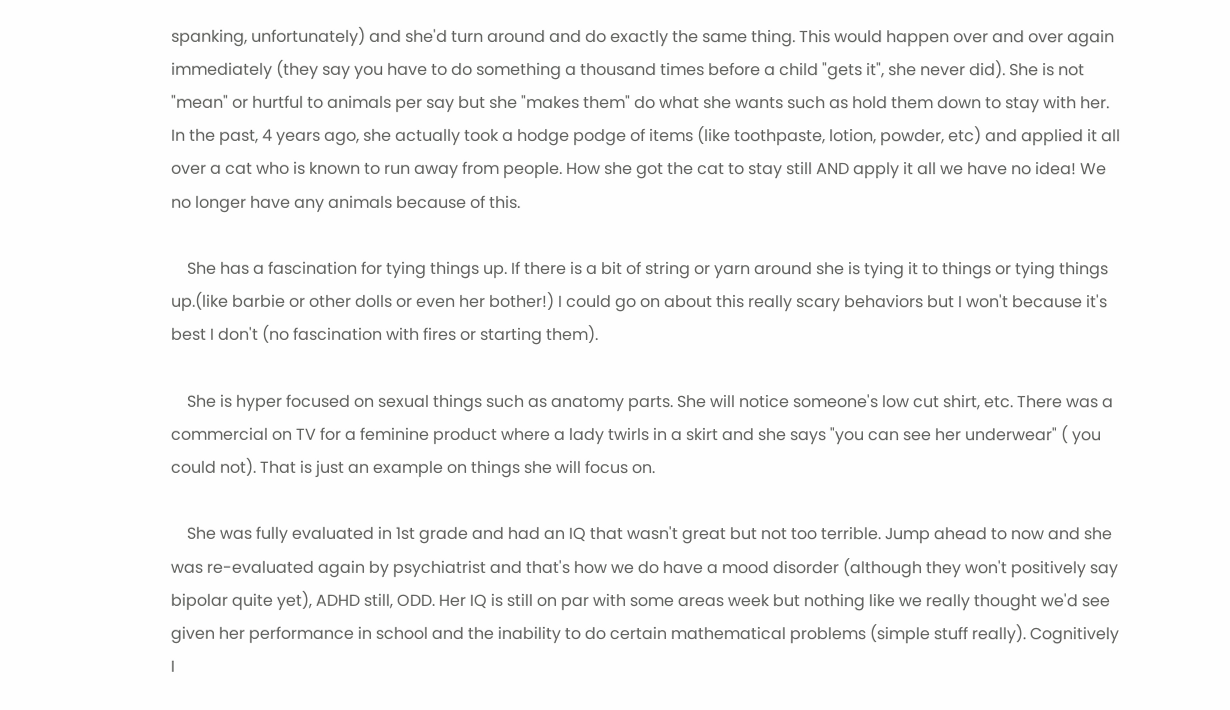spanking, unfortunately) and she'd turn around and do exactly the same thing. This would happen over and over again immediately (they say you have to do something a thousand times before a child "gets it", she never did). She is not "mean" or hurtful to animals per say but she "makes them" do what she wants such as hold them down to stay with her. In the past, 4 years ago, she actually took a hodge podge of items (like toothpaste, lotion, powder, etc) and applied it all over a cat who is known to run away from people. How she got the cat to stay still AND apply it all we have no idea! We no longer have any animals because of this.

    She has a fascination for tying things up. If there is a bit of string or yarn around she is tying it to things or tying things up.(like barbie or other dolls or even her bother!) I could go on about this really scary behaviors but I won't because it's best I don't (no fascination with fires or starting them).

    She is hyper focused on sexual things such as anatomy parts. She will notice someone's low cut shirt, etc. There was a commercial on TV for a feminine product where a lady twirls in a skirt and she says "you can see her underwear" ( you could not). That is just an example on things she will focus on.

    She was fully evaluated in 1st grade and had an IQ that wasn't great but not too terrible. Jump ahead to now and she was re-evaluated again by psychiatrist and that's how we do have a mood disorder (although they won't positively say bipolar quite yet), ADHD still, ODD. Her IQ is still on par with some areas week but nothing like we really thought we'd see given her performance in school and the inability to do certain mathematical problems (simple stuff really). Cognitively I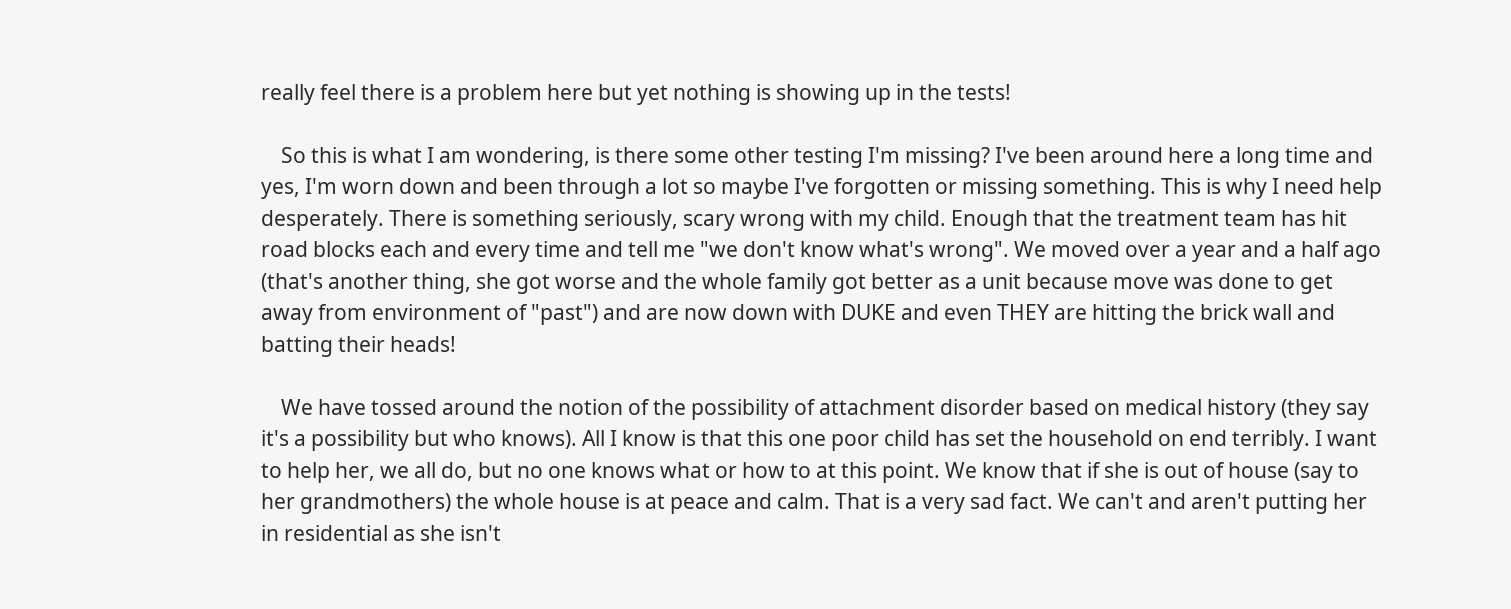really feel there is a problem here but yet nothing is showing up in the tests!

    So this is what I am wondering, is there some other testing I'm missing? I've been around here a long time and yes, I'm worn down and been through a lot so maybe I've forgotten or missing something. This is why I need help desperately. There is something seriously, scary wrong with my child. Enough that the treatment team has hit road blocks each and every time and tell me "we don't know what's wrong". We moved over a year and a half ago (that's another thing, she got worse and the whole family got better as a unit because move was done to get away from environment of "past") and are now down with DUKE and even THEY are hitting the brick wall and batting their heads!

    We have tossed around the notion of the possibility of attachment disorder based on medical history (they say it's a possibility but who knows). All I know is that this one poor child has set the household on end terribly. I want to help her, we all do, but no one knows what or how to at this point. We know that if she is out of house (say to her grandmothers) the whole house is at peace and calm. That is a very sad fact. We can't and aren't putting her in residential as she isn't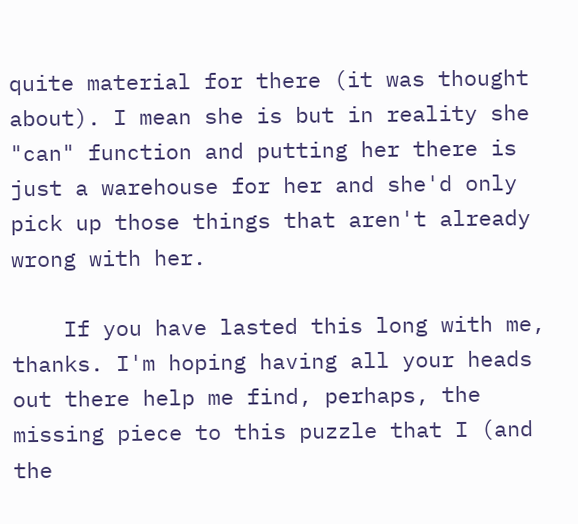quite material for there (it was thought about). I mean she is but in reality she "can" function and putting her there is just a warehouse for her and she'd only pick up those things that aren't already wrong with her.

    If you have lasted this long with me, thanks. I'm hoping having all your heads out there help me find, perhaps, the missing piece to this puzzle that I (and the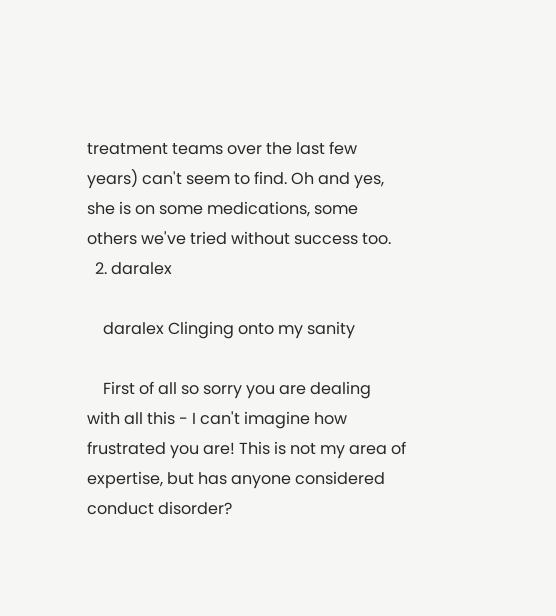treatment teams over the last few years) can't seem to find. Oh and yes, she is on some medications, some others we've tried without success too.
  2. daralex

    daralex Clinging onto my sanity

    First of all so sorry you are dealing with all this - I can't imagine how frustrated you are! This is not my area of expertise, but has anyone considered conduct disorder?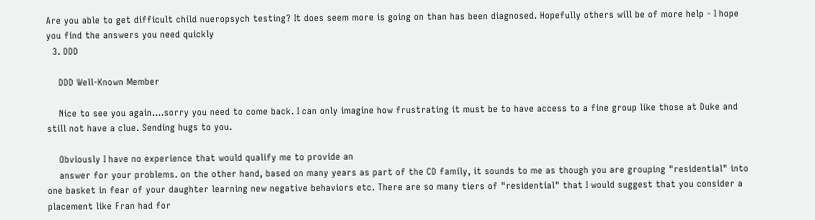Are you able to get difficult child nueropsych testing? It does seem more is going on than has been diagnosed. Hopefully others will be of more help - I hope you find the answers you need quickly
  3. DDD

    DDD Well-Known Member

    Nice to see you again....sorry you need to come back. I can only imagine how frustrating it must be to have access to a fine group like those at Duke and still not have a clue. Sending hugs to you.

    Obviously I have no experience that would qualify me to provide an
    answer for your problems. on the other hand, based on many years as part of the CD family, it sounds to me as though you are grouping "residential" into one basket in fear of your daughter learning new negative behaviors etc. There are so many tiers of "residential" that I would suggest that you consider a placement like Fran had for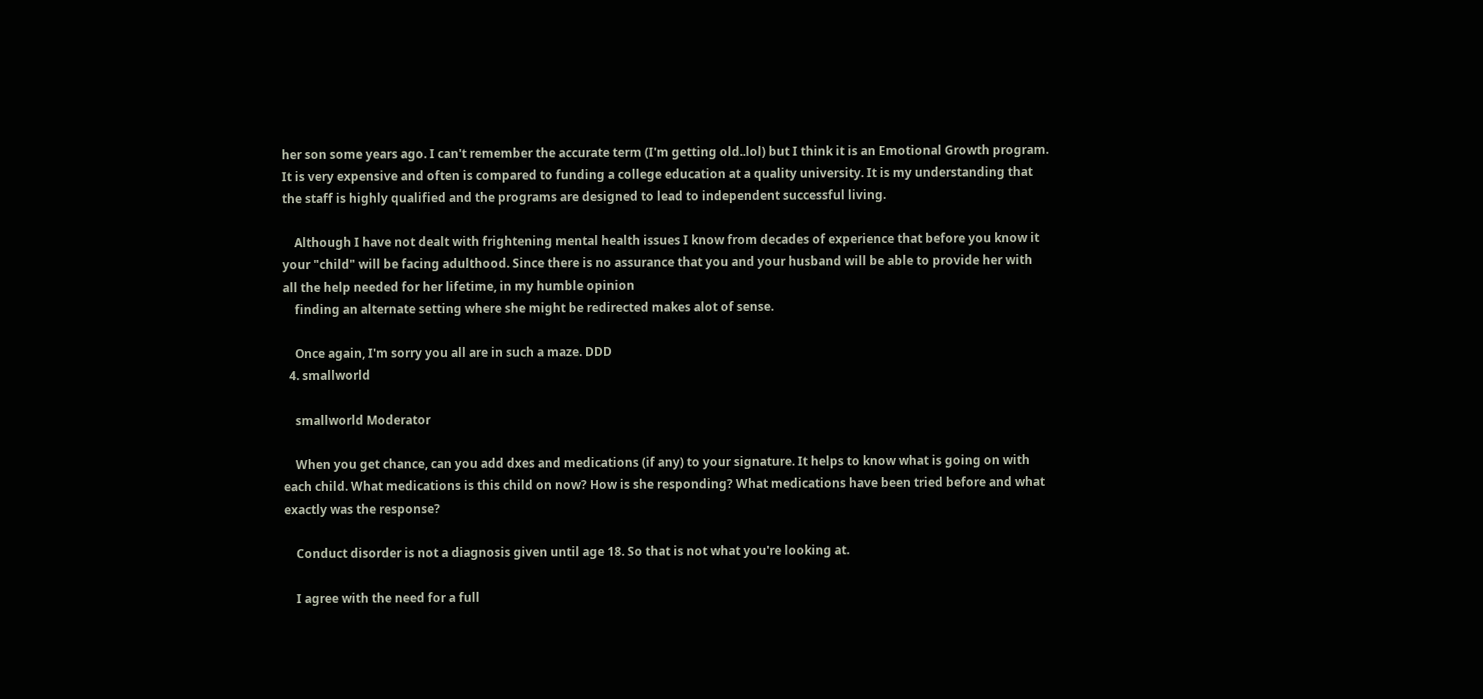her son some years ago. I can't remember the accurate term (I'm getting old..lol) but I think it is an Emotional Growth program. It is very expensive and often is compared to funding a college education at a quality university. It is my understanding that the staff is highly qualified and the programs are designed to lead to independent successful living.

    Although I have not dealt with frightening mental health issues I know from decades of experience that before you know it your "child" will be facing adulthood. Since there is no assurance that you and your husband will be able to provide her with all the help needed for her lifetime, in my humble opinion
    finding an alternate setting where she might be redirected makes alot of sense.

    Once again, I'm sorry you all are in such a maze. DDD
  4. smallworld

    smallworld Moderator

    When you get chance, can you add dxes and medications (if any) to your signature. It helps to know what is going on with each child. What medications is this child on now? How is she responding? What medications have been tried before and what exactly was the response?

    Conduct disorder is not a diagnosis given until age 18. So that is not what you're looking at.

    I agree with the need for a full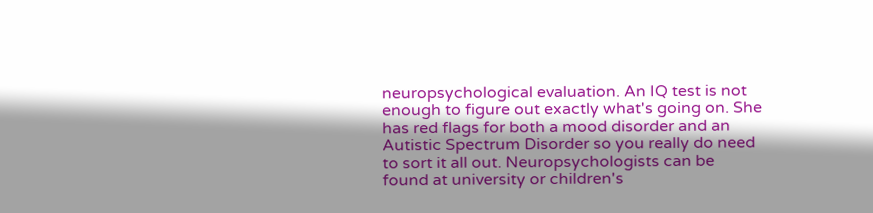neuropsychological evaluation. An IQ test is not enough to figure out exactly what's going on. She has red flags for both a mood disorder and an Autistic Spectrum Disorder so you really do need to sort it all out. Neuropsychologists can be found at university or children's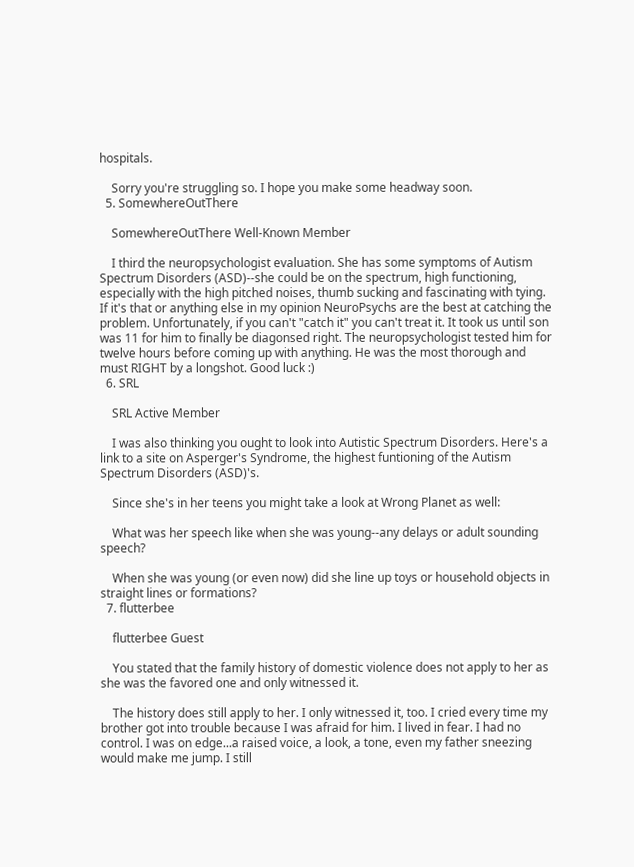hospitals.

    Sorry you're struggling so. I hope you make some headway soon.
  5. SomewhereOutThere

    SomewhereOutThere Well-Known Member

    I third the neuropsychologist evaluation. She has some symptoms of Autism Spectrum Disorders (ASD)--she could be on the spectrum, high functioning, especially with the high pitched noises, thumb sucking and fascinating with tying. If it's that or anything else in my opinion NeuroPsychs are the best at catching the problem. Unfortunately, if you can't "catch it" you can't treat it. It took us until son was 11 for him to finally be diagonsed right. The neuropsychologist tested him for twelve hours before coming up with anything. He was the most thorough and must RIGHT by a longshot. Good luck :)
  6. SRL

    SRL Active Member

    I was also thinking you ought to look into Autistic Spectrum Disorders. Here's a link to a site on Asperger's Syndrome, the highest funtioning of the Autism Spectrum Disorders (ASD)'s.

    Since she's in her teens you might take a look at Wrong Planet as well:

    What was her speech like when she was young--any delays or adult sounding speech?

    When she was young (or even now) did she line up toys or household objects in straight lines or formations?
  7. flutterbee

    flutterbee Guest

    You stated that the family history of domestic violence does not apply to her as she was the favored one and only witnessed it.

    The history does still apply to her. I only witnessed it, too. I cried every time my brother got into trouble because I was afraid for him. I lived in fear. I had no control. I was on edge...a raised voice, a look, a tone, even my father sneezing would make me jump. I still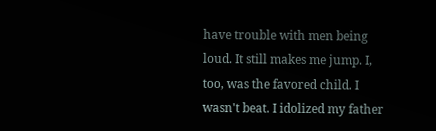have trouble with men being loud. It still makes me jump. I, too, was the favored child. I wasn't beat. I idolized my father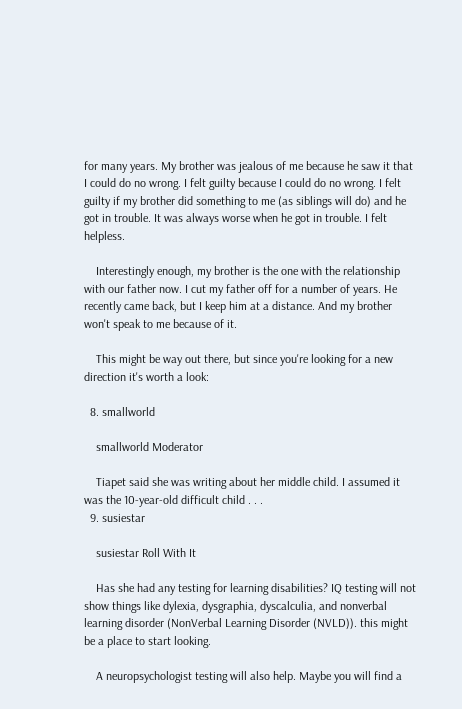for many years. My brother was jealous of me because he saw it that I could do no wrong. I felt guilty because I could do no wrong. I felt guilty if my brother did something to me (as siblings will do) and he got in trouble. It was always worse when he got in trouble. I felt helpless.

    Interestingly enough, my brother is the one with the relationship with our father now. I cut my father off for a number of years. He recently came back, but I keep him at a distance. And my brother won't speak to me because of it.

    This might be way out there, but since you're looking for a new direction it's worth a look:

  8. smallworld

    smallworld Moderator

    Tiapet said she was writing about her middle child. I assumed it was the 10-year-old difficult child . . .
  9. susiestar

    susiestar Roll With It

    Has she had any testing for learning disabilities? IQ testing will not show things like dylexia, dysgraphia, dyscalculia, and nonverbal learning disorder (NonVerbal Learning Disorder (NVLD)). this might be a place to start looking.

    A neuropsychologist testing will also help. Maybe you will find a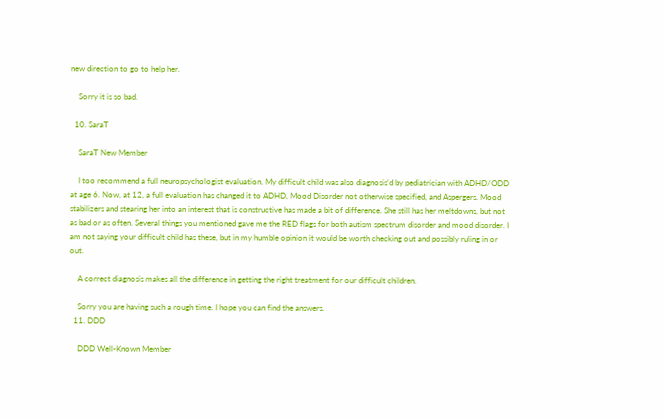new direction to go to help her.

    Sorry it is so bad.

  10. SaraT

    SaraT New Member

    I too recommend a full neuropsychologist evaluation. My difficult child was also diagnosis'd by pediatrician with ADHD/ODD at age 6. Now, at 12, a full evaluation has changed it to ADHD, Mood Disorder not otherwise specified, and Aspergers. Mood stabilizers and stearing her into an interest that is constructive has made a bit of difference. She still has her meltdowns, but not as bad or as often. Several things you mentioned gave me the RED flags for both autism spectrum disorder and mood disorder. I am not saying your difficult child has these, but in my humble opinion it would be worth checking out and possibly ruling in or out.

    A correct diagnosis makes all the difference in getting the right treatment for our difficult children.

    Sorry you are having such a rough time. I hope you can find the answers.
  11. DDD

    DDD Well-Known Member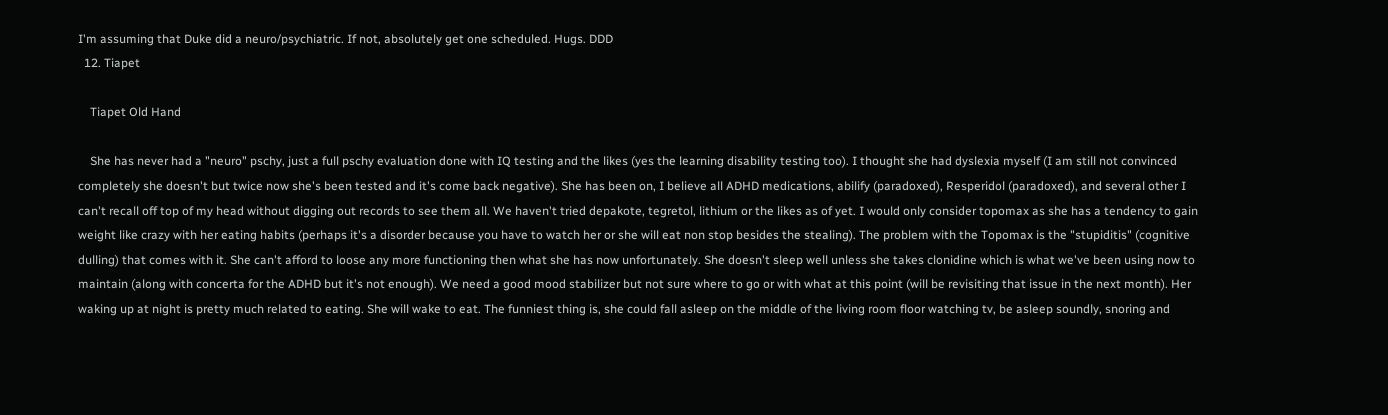I'm assuming that Duke did a neuro/psychiatric. If not, absolutely get one scheduled. Hugs. DDD
  12. Tiapet

    Tiapet Old Hand

    She has never had a "neuro" pschy, just a full pschy evaluation done with IQ testing and the likes (yes the learning disability testing too). I thought she had dyslexia myself (I am still not convinced completely she doesn't but twice now she's been tested and it's come back negative). She has been on, I believe all ADHD medications, abilify (paradoxed), Resperidol (paradoxed), and several other I can't recall off top of my head without digging out records to see them all. We haven't tried depakote, tegretol, lithium or the likes as of yet. I would only consider topomax as she has a tendency to gain weight like crazy with her eating habits (perhaps it's a disorder because you have to watch her or she will eat non stop besides the stealing). The problem with the Topomax is the "stupiditis" (cognitive dulling) that comes with it. She can't afford to loose any more functioning then what she has now unfortunately. She doesn't sleep well unless she takes clonidine which is what we've been using now to maintain (along with concerta for the ADHD but it's not enough). We need a good mood stabilizer but not sure where to go or with what at this point (will be revisiting that issue in the next month). Her waking up at night is pretty much related to eating. She will wake to eat. The funniest thing is, she could fall asleep on the middle of the living room floor watching tv, be asleep soundly, snoring and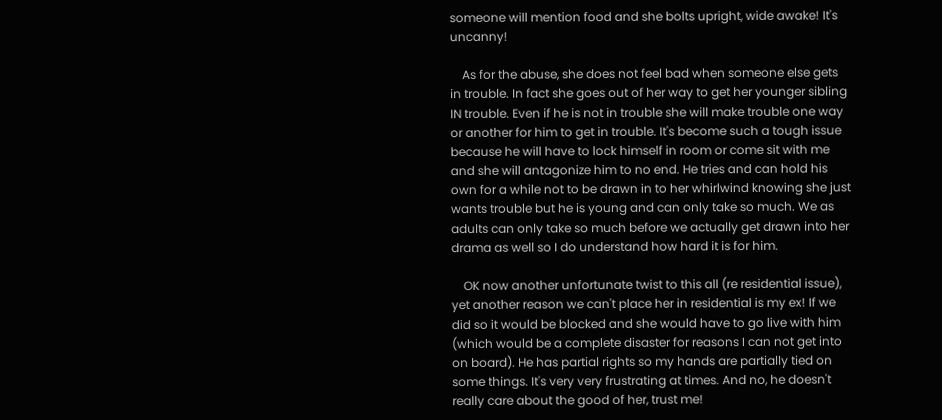someone will mention food and she bolts upright, wide awake! It's uncanny!

    As for the abuse, she does not feel bad when someone else gets in trouble. In fact she goes out of her way to get her younger sibling IN trouble. Even if he is not in trouble she will make trouble one way or another for him to get in trouble. It's become such a tough issue because he will have to lock himself in room or come sit with me and she will antagonize him to no end. He tries and can hold his own for a while not to be drawn in to her whirlwind knowing she just wants trouble but he is young and can only take so much. We as adults can only take so much before we actually get drawn into her drama as well so I do understand how hard it is for him.

    OK now another unfortunate twist to this all (re residential issue), yet another reason we can't place her in residential is my ex! If we did so it would be blocked and she would have to go live with him (which would be a complete disaster for reasons I can not get into on board). He has partial rights so my hands are partially tied on some things. It's very very frustrating at times. And no, he doesn't really care about the good of her, trust me!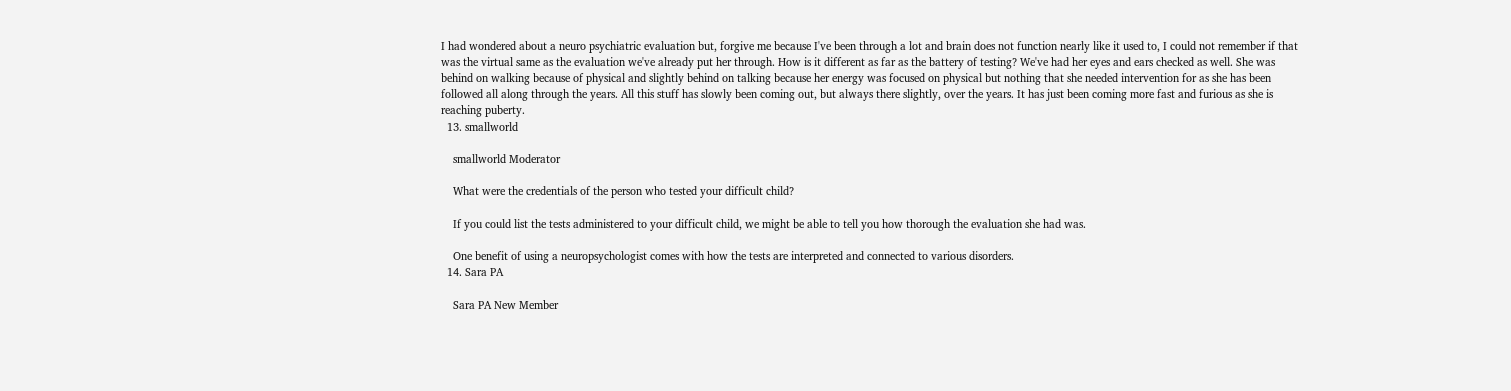I had wondered about a neuro psychiatric evaluation but, forgive me because I've been through a lot and brain does not function nearly like it used to, I could not remember if that was the virtual same as the evaluation we've already put her through. How is it different as far as the battery of testing? We've had her eyes and ears checked as well. She was behind on walking because of physical and slightly behind on talking because her energy was focused on physical but nothing that she needed intervention for as she has been followed all along through the years. All this stuff has slowly been coming out, but always there slightly, over the years. It has just been coming more fast and furious as she is reaching puberty.
  13. smallworld

    smallworld Moderator

    What were the credentials of the person who tested your difficult child?

    If you could list the tests administered to your difficult child, we might be able to tell you how thorough the evaluation she had was.

    One benefit of using a neuropsychologist comes with how the tests are interpreted and connected to various disorders.
  14. Sara PA

    Sara PA New Member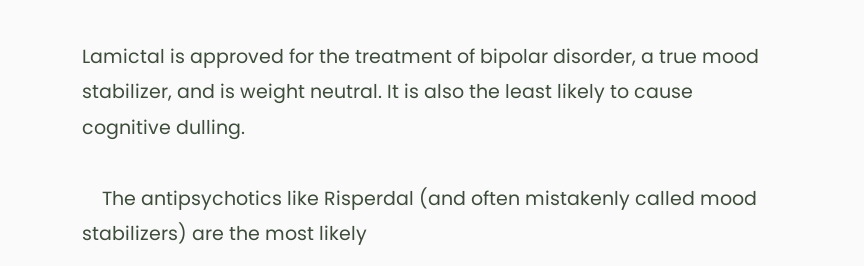Lamictal is approved for the treatment of bipolar disorder, a true mood stabilizer, and is weight neutral. It is also the least likely to cause cognitive dulling.

    The antipsychotics like Risperdal (and often mistakenly called mood stabilizers) are the most likely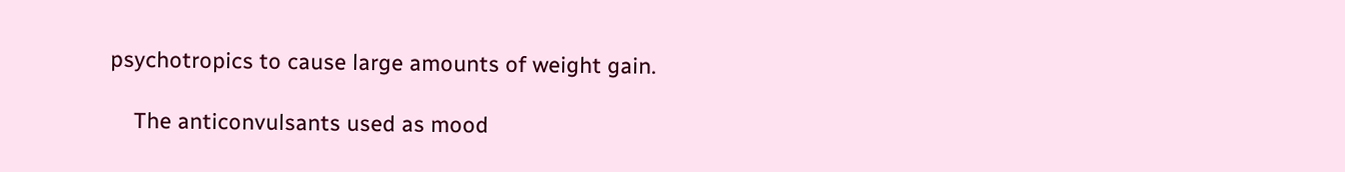psychotropics to cause large amounts of weight gain.

    The anticonvulsants used as mood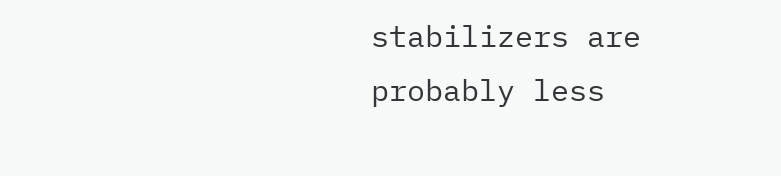stabilizers are probably less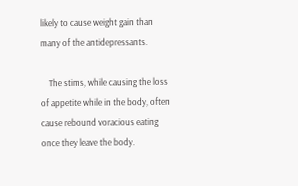likely to cause weight gain than many of the antidepressants.

    The stims, while causing the loss of appetite while in the body, often cause rebound voracious eating once they leave the body.